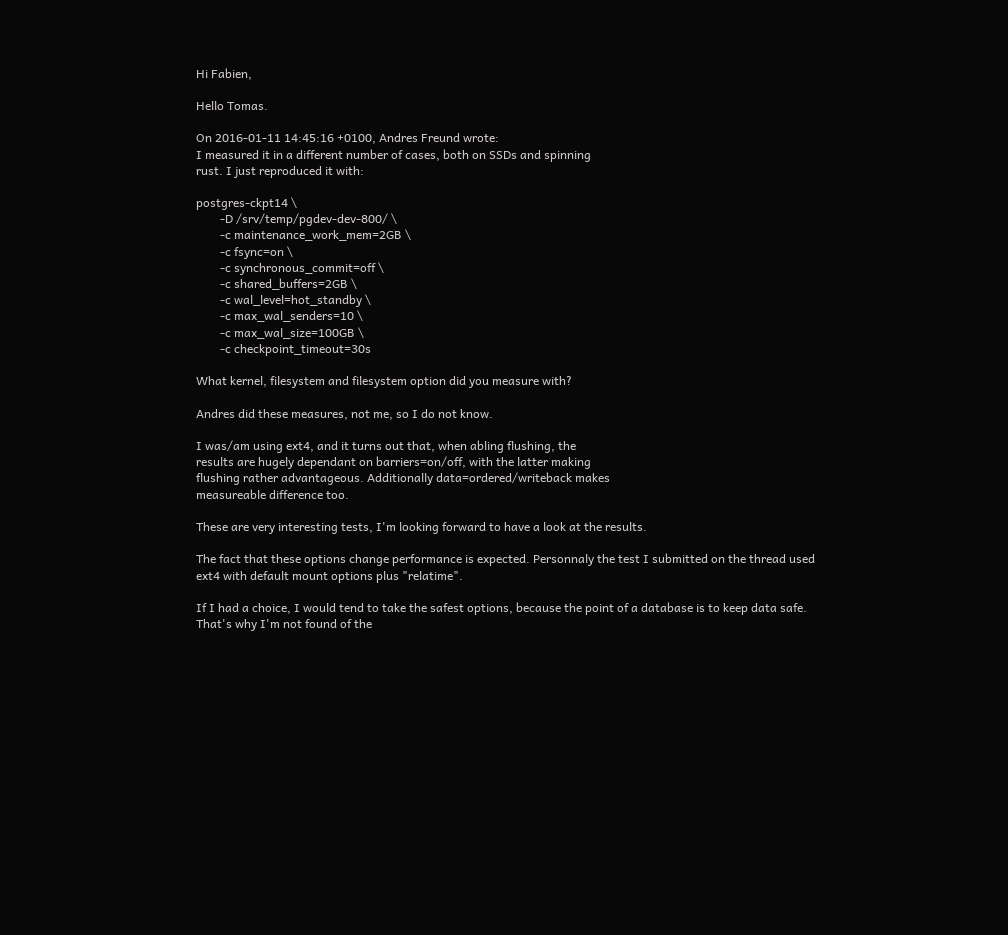Hi Fabien,

Hello Tomas.

On 2016-01-11 14:45:16 +0100, Andres Freund wrote:
I measured it in a different number of cases, both on SSDs and spinning
rust. I just reproduced it with:

postgres-ckpt14 \
        -D /srv/temp/pgdev-dev-800/ \
        -c maintenance_work_mem=2GB \
        -c fsync=on \
        -c synchronous_commit=off \
        -c shared_buffers=2GB \
        -c wal_level=hot_standby \
        -c max_wal_senders=10 \
        -c max_wal_size=100GB \
        -c checkpoint_timeout=30s

What kernel, filesystem and filesystem option did you measure with?

Andres did these measures, not me, so I do not know.

I was/am using ext4, and it turns out that, when abling flushing, the
results are hugely dependant on barriers=on/off, with the latter making
flushing rather advantageous. Additionally data=ordered/writeback makes
measureable difference too.

These are very interesting tests, I'm looking forward to have a look at the results.

The fact that these options change performance is expected. Personnaly the test I submitted on the thread used ext4 with default mount options plus "relatime".

If I had a choice, I would tend to take the safest options, because the point of a database is to keep data safe. That's why I'm not found of the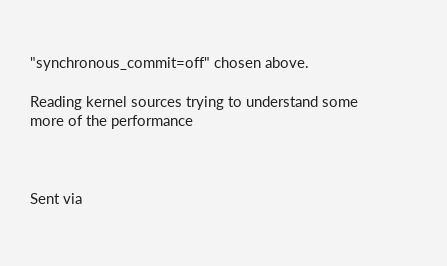"synchronous_commit=off" chosen above.

Reading kernel sources trying to understand some more of the performance



Sent via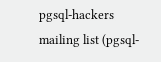pgsql-hackers mailing list (pgsql-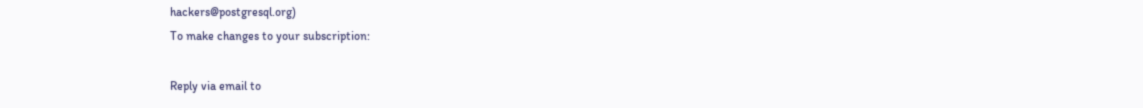hackers@postgresql.org)
To make changes to your subscription:

Reply via email to